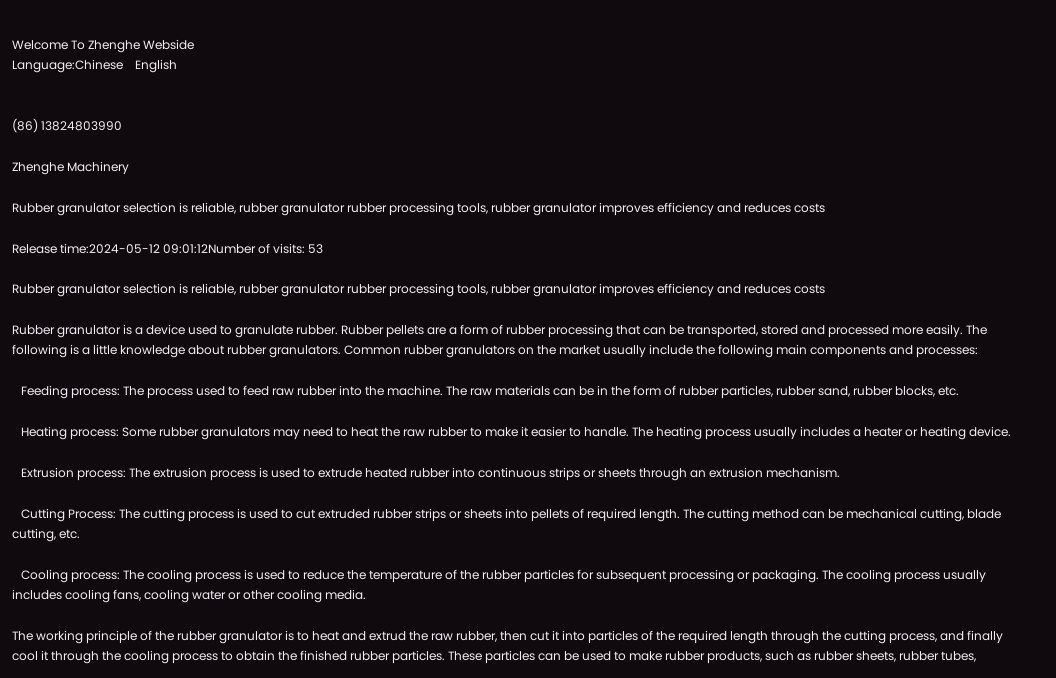Welcome To Zhenghe Webside
Language:Chinese    English


(86) 13824803990

Zhenghe Machinery

Rubber granulator selection is reliable, rubber granulator rubber processing tools, rubber granulator improves efficiency and reduces costs

Release time:2024-05-12 09:01:12Number of visits: 53

Rubber granulator selection is reliable, rubber granulator rubber processing tools, rubber granulator improves efficiency and reduces costs

Rubber granulator is a device used to granulate rubber. Rubber pellets are a form of rubber processing that can be transported, stored and processed more easily. The following is a little knowledge about rubber granulators. Common rubber granulators on the market usually include the following main components and processes:

   Feeding process: The process used to feed raw rubber into the machine. The raw materials can be in the form of rubber particles, rubber sand, rubber blocks, etc.

   Heating process: Some rubber granulators may need to heat the raw rubber to make it easier to handle. The heating process usually includes a heater or heating device.

   Extrusion process: The extrusion process is used to extrude heated rubber into continuous strips or sheets through an extrusion mechanism.

   Cutting Process: The cutting process is used to cut extruded rubber strips or sheets into pellets of required length. The cutting method can be mechanical cutting, blade cutting, etc.

   Cooling process: The cooling process is used to reduce the temperature of the rubber particles for subsequent processing or packaging. The cooling process usually includes cooling fans, cooling water or other cooling media.

The working principle of the rubber granulator is to heat and extrud the raw rubber, then cut it into particles of the required length through the cutting process, and finally cool it through the cooling process to obtain the finished rubber particles. These particles can be used to make rubber products, such as rubber sheets, rubber tubes,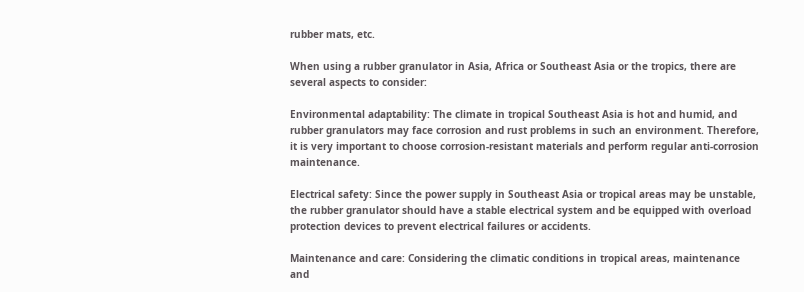rubber mats, etc.

When using a rubber granulator in Asia, Africa or Southeast Asia or the tropics, there are several aspects to consider:

Environmental adaptability: The climate in tropical Southeast Asia is hot and humid, and rubber granulators may face corrosion and rust problems in such an environment. Therefore, it is very important to choose corrosion-resistant materials and perform regular anti-corrosion maintenance.

Electrical safety: Since the power supply in Southeast Asia or tropical areas may be unstable, the rubber granulator should have a stable electrical system and be equipped with overload protection devices to prevent electrical failures or accidents.

Maintenance and care: Considering the climatic conditions in tropical areas, maintenance and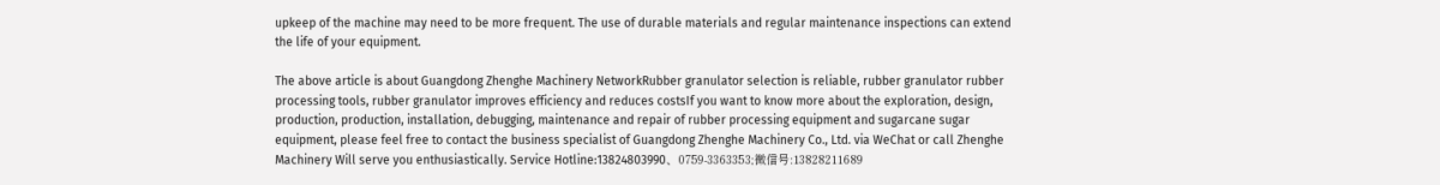upkeep of the machine may need to be more frequent. The use of durable materials and regular maintenance inspections can extend the life of your equipment.

The above article is about Guangdong Zhenghe Machinery NetworkRubber granulator selection is reliable, rubber granulator rubber processing tools, rubber granulator improves efficiency and reduces costsIf you want to know more about the exploration, design, production, production, installation, debugging, maintenance and repair of rubber processing equipment and sugarcane sugar equipment, please feel free to contact the business specialist of Guangdong Zhenghe Machinery Co., Ltd. via WeChat or call Zhenghe Machinery Will serve you enthusiastically. Service Hotline:13824803990、0759-3363353;微信号:13828211689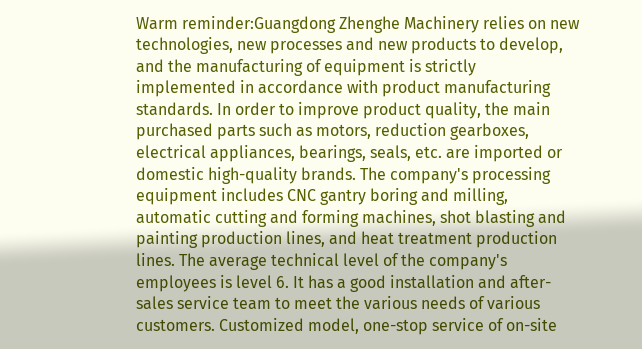Warm reminder:Guangdong Zhenghe Machinery relies on new technologies, new processes and new products to develop, and the manufacturing of equipment is strictly implemented in accordance with product manufacturing standards. In order to improve product quality, the main purchased parts such as motors, reduction gearboxes, electrical appliances, bearings, seals, etc. are imported or domestic high-quality brands. The company's processing equipment includes CNC gantry boring and milling, automatic cutting and forming machines, shot blasting and painting production lines, and heat treatment production lines. The average technical level of the company's employees is level 6. It has a good installation and after-sales service team to meet the various needs of various customers. Customized model, one-stop service of on-site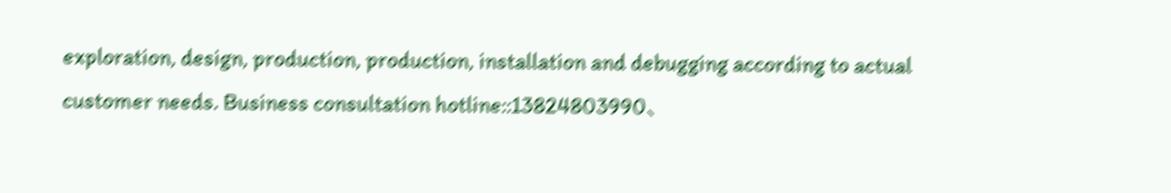exploration, design, production, production, installation and debugging according to actual customer needs. Business consultation hotline::13824803990、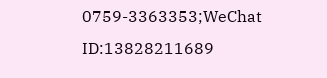0759-3363353;WeChat ID:13828211689